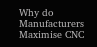Why do Manufacturers Maximise CNC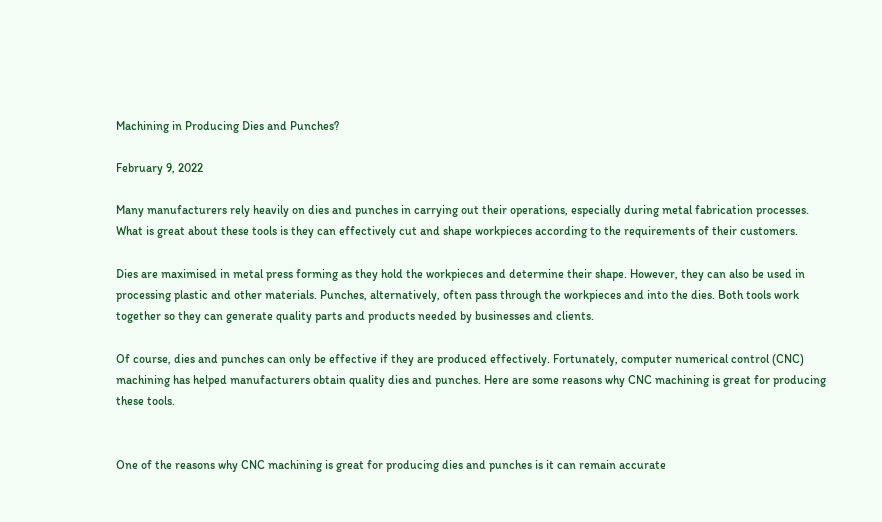Machining in Producing Dies and Punches?

February 9, 2022

Many manufacturers rely heavily on dies and punches in carrying out their operations, especially during metal fabrication processes. What is great about these tools is they can effectively cut and shape workpieces according to the requirements of their customers.

Dies are maximised in metal press forming as they hold the workpieces and determine their shape. However, they can also be used in processing plastic and other materials. Punches, alternatively, often pass through the workpieces and into the dies. Both tools work together so they can generate quality parts and products needed by businesses and clients.

Of course, dies and punches can only be effective if they are produced effectively. Fortunately, computer numerical control (CNC) machining has helped manufacturers obtain quality dies and punches. Here are some reasons why CNC machining is great for producing these tools.


One of the reasons why CNC machining is great for producing dies and punches is it can remain accurate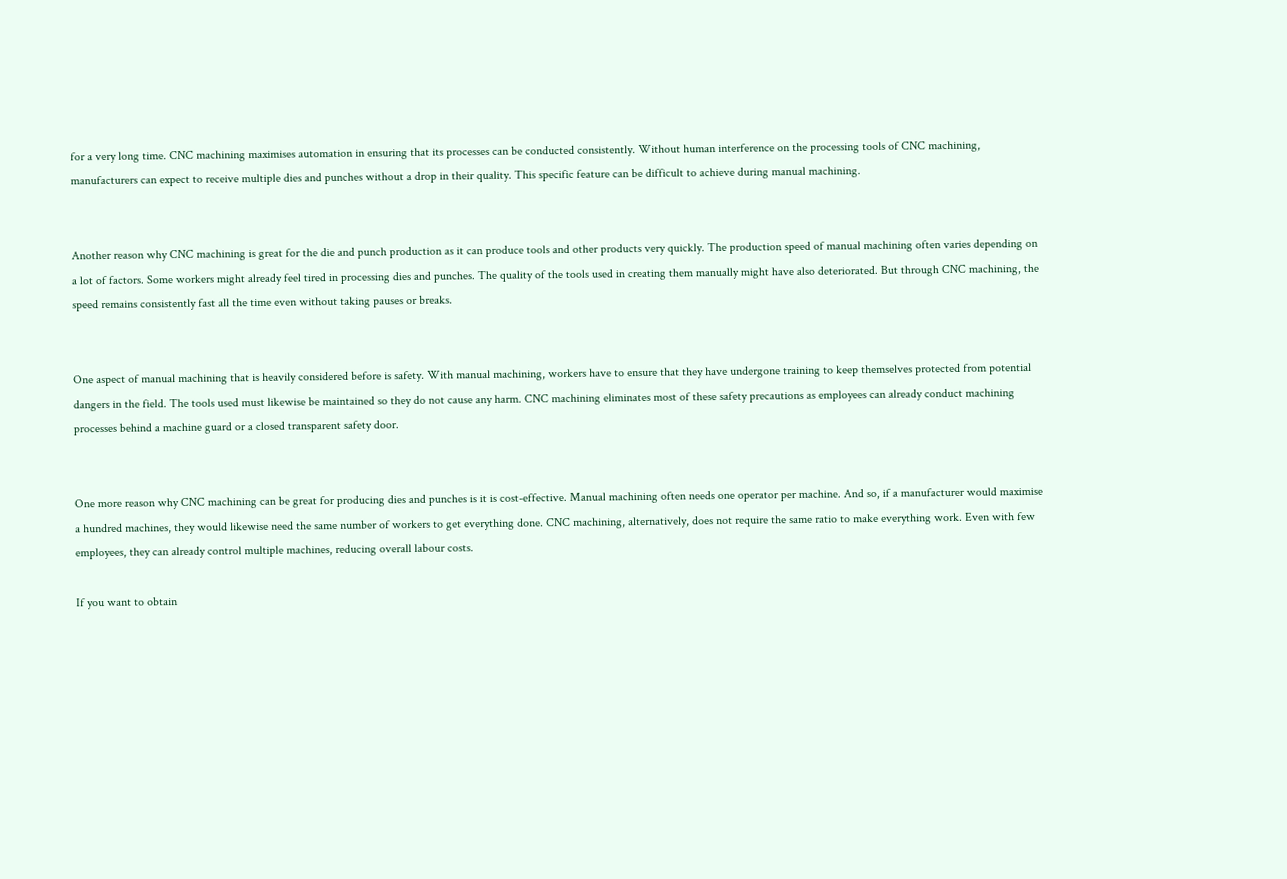for a very long time. CNC machining maximises automation in ensuring that its processes can be conducted consistently. Without human interference on the processing tools of CNC machining, manufacturers can expect to receive multiple dies and punches without a drop in their quality. This specific feature can be difficult to achieve during manual machining.


Another reason why CNC machining is great for the die and punch production as it can produce tools and other products very quickly. The production speed of manual machining often varies depending on a lot of factors. Some workers might already feel tired in processing dies and punches. The quality of the tools used in creating them manually might have also deteriorated. But through CNC machining, the speed remains consistently fast all the time even without taking pauses or breaks.


One aspect of manual machining that is heavily considered before is safety. With manual machining, workers have to ensure that they have undergone training to keep themselves protected from potential dangers in the field. The tools used must likewise be maintained so they do not cause any harm. CNC machining eliminates most of these safety precautions as employees can already conduct machining processes behind a machine guard or a closed transparent safety door.


One more reason why CNC machining can be great for producing dies and punches is it is cost-effective. Manual machining often needs one operator per machine. And so, if a manufacturer would maximise a hundred machines, they would likewise need the same number of workers to get everything done. CNC machining, alternatively, does not require the same ratio to make everything work. Even with few employees, they can already control multiple machines, reducing overall labour costs.

If you want to obtain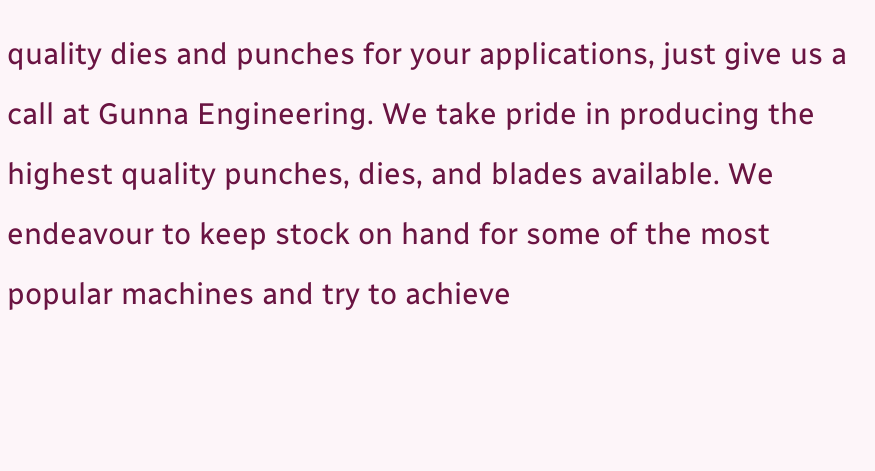quality dies and punches for your applications, just give us a call at Gunna Engineering. We take pride in producing the highest quality punches, dies, and blades available. We endeavour to keep stock on hand for some of the most popular machines and try to achieve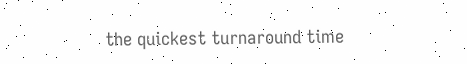the quickest turnaround time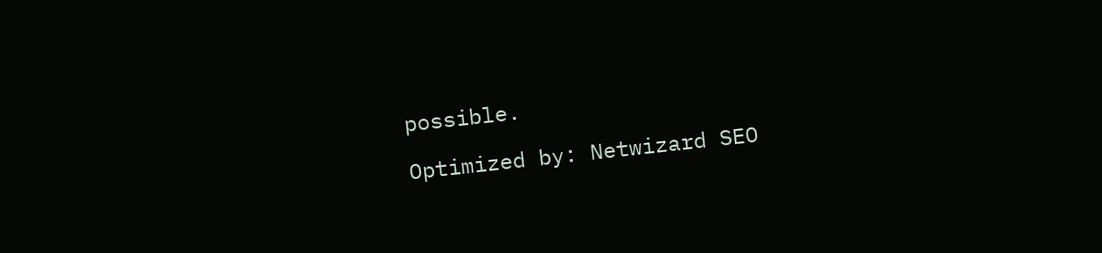possible.

Optimized by: Netwizard SEO